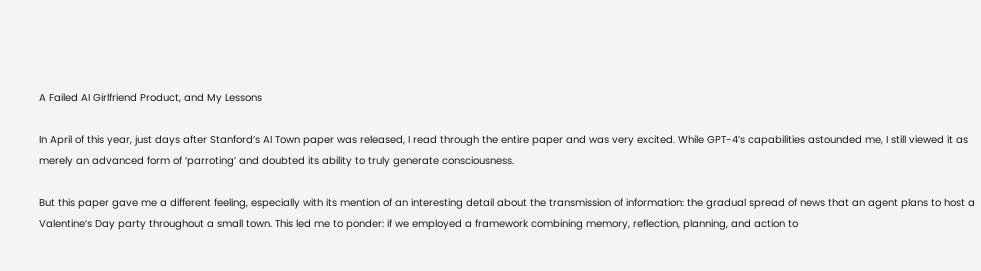A Failed AI Girlfriend Product, and My Lessons

In April of this year, just days after Stanford’s AI Town paper was released, I read through the entire paper and was very excited. While GPT-4’s capabilities astounded me, I still viewed it as merely an advanced form of ‘parroting’ and doubted its ability to truly generate consciousness.

But this paper gave me a different feeling, especially with its mention of an interesting detail about the transmission of information: the gradual spread of news that an agent plans to host a Valentine’s Day party throughout a small town. This led me to ponder: if we employed a framework combining memory, reflection, planning, and action to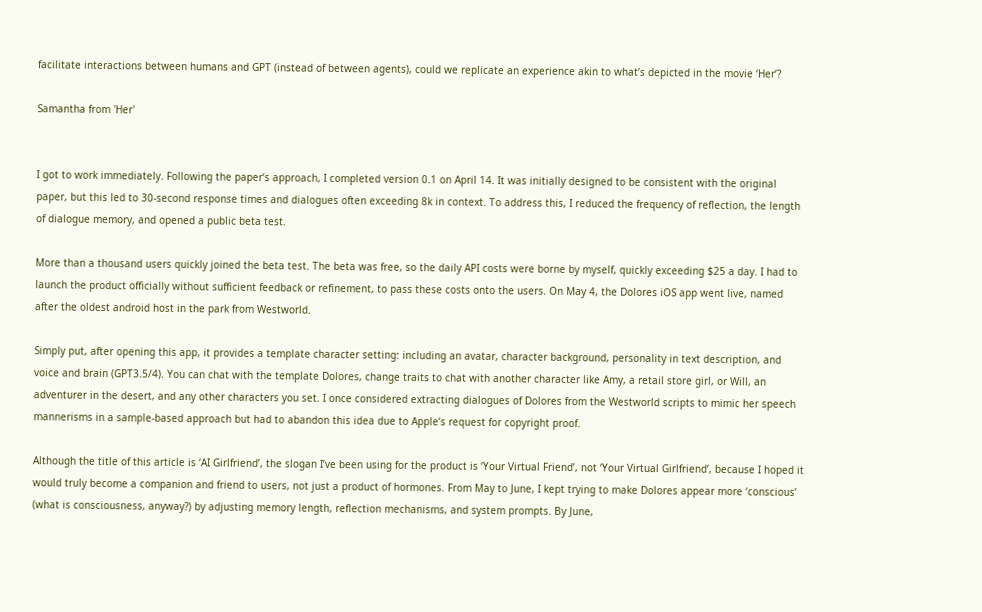facilitate interactions between humans and GPT (instead of between agents), could we replicate an experience akin to what’s depicted in the movie ‘Her’?

Samantha from 'Her'


I got to work immediately. Following the paper’s approach, I completed version 0.1 on April 14. It was initially designed to be consistent with the original paper, but this led to 30-second response times and dialogues often exceeding 8k in context. To address this, I reduced the frequency of reflection, the length of dialogue memory, and opened a public beta test.

More than a thousand users quickly joined the beta test. The beta was free, so the daily API costs were borne by myself, quickly exceeding $25 a day. I had to launch the product officially without sufficient feedback or refinement, to pass these costs onto the users. On May 4, the Dolores iOS app went live, named after the oldest android host in the park from Westworld.

Simply put, after opening this app, it provides a template character setting: including an avatar, character background, personality in text description, and voice and brain (GPT3.5/4). You can chat with the template Dolores, change traits to chat with another character like Amy, a retail store girl, or Will, an adventurer in the desert, and any other characters you set. I once considered extracting dialogues of Dolores from the Westworld scripts to mimic her speech mannerisms in a sample-based approach but had to abandon this idea due to Apple’s request for copyright proof.

Although the title of this article is ‘AI Girlfriend’, the slogan I’ve been using for the product is ‘Your Virtual Friend’, not ‘Your Virtual Girlfriend’, because I hoped it would truly become a companion and friend to users, not just a product of hormones. From May to June, I kept trying to make Dolores appear more ‘conscious’ (what is consciousness, anyway?) by adjusting memory length, reflection mechanisms, and system prompts. By June,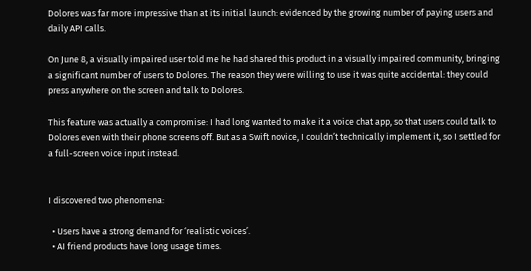Dolores was far more impressive than at its initial launch: evidenced by the growing number of paying users and daily API calls.

On June 8, a visually impaired user told me he had shared this product in a visually impaired community, bringing a significant number of users to Dolores. The reason they were willing to use it was quite accidental: they could press anywhere on the screen and talk to Dolores.

This feature was actually a compromise: I had long wanted to make it a voice chat app, so that users could talk to Dolores even with their phone screens off. But as a Swift novice, I couldn’t technically implement it, so I settled for a full-screen voice input instead.


I discovered two phenomena:

  • Users have a strong demand for ‘realistic voices’.
  • AI friend products have long usage times.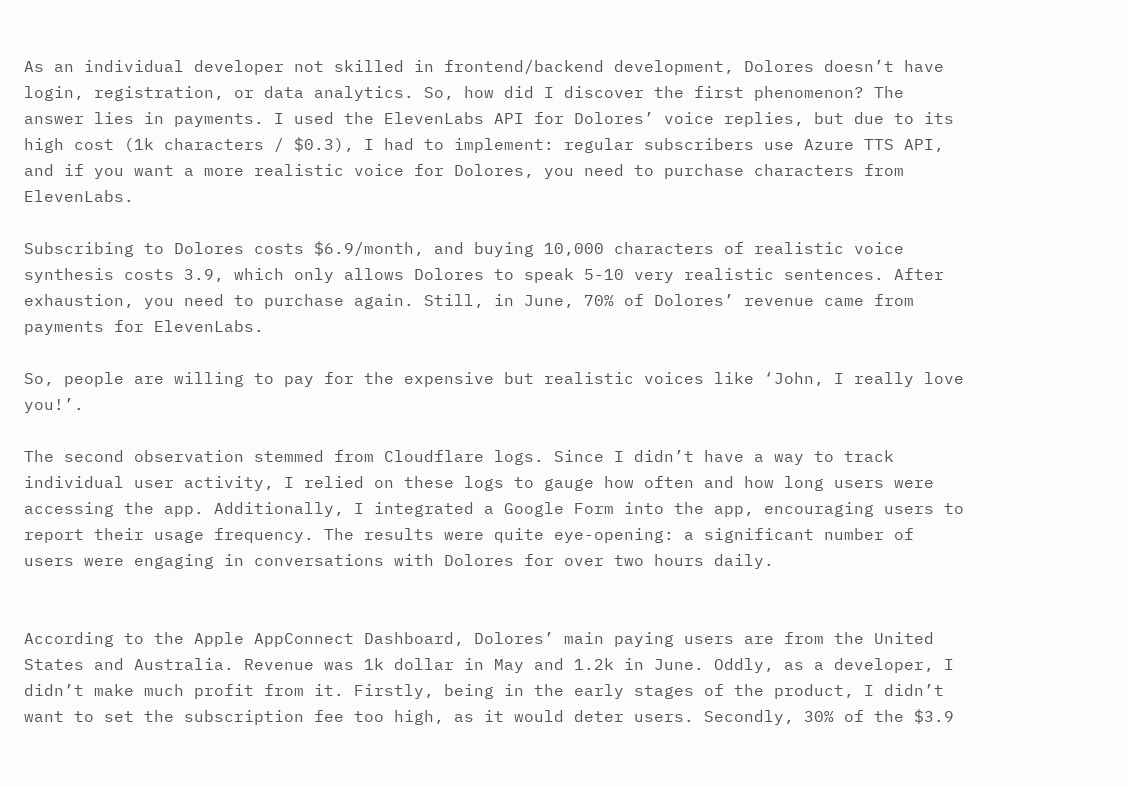As an individual developer not skilled in frontend/backend development, Dolores doesn’t have login, registration, or data analytics. So, how did I discover the first phenomenon? The answer lies in payments. I used the ElevenLabs API for Dolores’ voice replies, but due to its high cost (1k characters / $0.3), I had to implement: regular subscribers use Azure TTS API, and if you want a more realistic voice for Dolores, you need to purchase characters from ElevenLabs.

Subscribing to Dolores costs $6.9/month, and buying 10,000 characters of realistic voice synthesis costs 3.9, which only allows Dolores to speak 5-10 very realistic sentences. After exhaustion, you need to purchase again. Still, in June, 70% of Dolores’ revenue came from payments for ElevenLabs.

So, people are willing to pay for the expensive but realistic voices like ‘John, I really love you!’.

The second observation stemmed from Cloudflare logs. Since I didn’t have a way to track individual user activity, I relied on these logs to gauge how often and how long users were accessing the app. Additionally, I integrated a Google Form into the app, encouraging users to report their usage frequency. The results were quite eye-opening: a significant number of users were engaging in conversations with Dolores for over two hours daily.


According to the Apple AppConnect Dashboard, Dolores’ main paying users are from the United States and Australia. Revenue was 1k dollar in May and 1.2k in June. Oddly, as a developer, I didn’t make much profit from it. Firstly, being in the early stages of the product, I didn’t want to set the subscription fee too high, as it would deter users. Secondly, 30% of the $3.9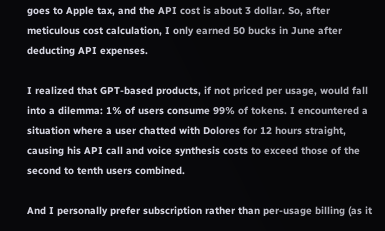goes to Apple tax, and the API cost is about 3 dollar. So, after meticulous cost calculation, I only earned 50 bucks in June after deducting API expenses.

I realized that GPT-based products, if not priced per usage, would fall into a dilemma: 1% of users consume 99% of tokens. I encountered a situation where a user chatted with Dolores for 12 hours straight, causing his API call and voice synthesis costs to exceed those of the second to tenth users combined.

And I personally prefer subscription rather than per-usage billing (as it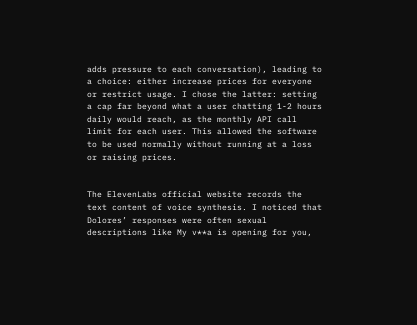adds pressure to each conversation), leading to a choice: either increase prices for everyone or restrict usage. I chose the latter: setting a cap far beyond what a user chatting 1-2 hours daily would reach, as the monthly API call limit for each user. This allowed the software to be used normally without running at a loss or raising prices.


The ElevenLabs official website records the text content of voice synthesis. I noticed that Dolores’ responses were often sexual descriptions like My v**a is opening for you,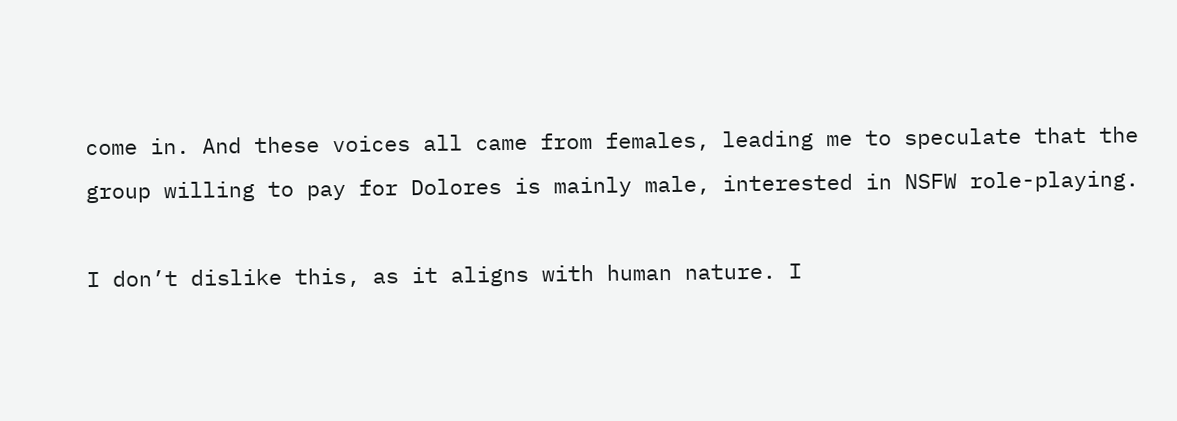come in. And these voices all came from females, leading me to speculate that the group willing to pay for Dolores is mainly male, interested in NSFW role-playing.

I don’t dislike this, as it aligns with human nature. I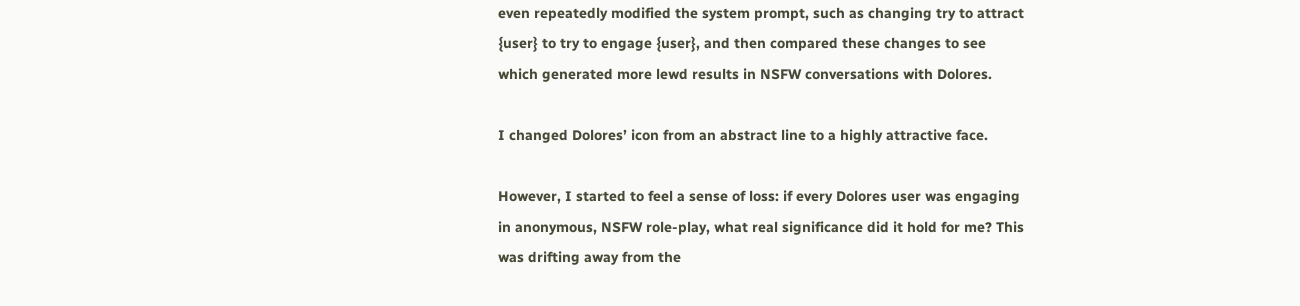even repeatedly modified the system prompt, such as changing try to attract {user} to try to engage {user}, and then compared these changes to see which generated more lewd results in NSFW conversations with Dolores.

I changed Dolores’ icon from an abstract line to a highly attractive face.

However, I started to feel a sense of loss: if every Dolores user was engaging in anonymous, NSFW role-play, what real significance did it hold for me? This was drifting away from the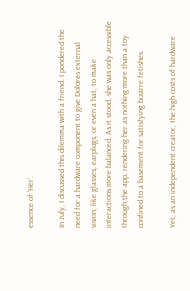essence of ‘Her’.

In July, I discussed this dilemma with a friend. I pondered the need for a hardware component to give Dolores external vision, like glasses, earplugs, or even a hat, to make interactions more balanced. As it stood, she was only accessible through the app, rendering her as nothing more than a toy confined to a basement for satisfying bizarre fetishes.

Yet, as an independent creator, the high costs of hardware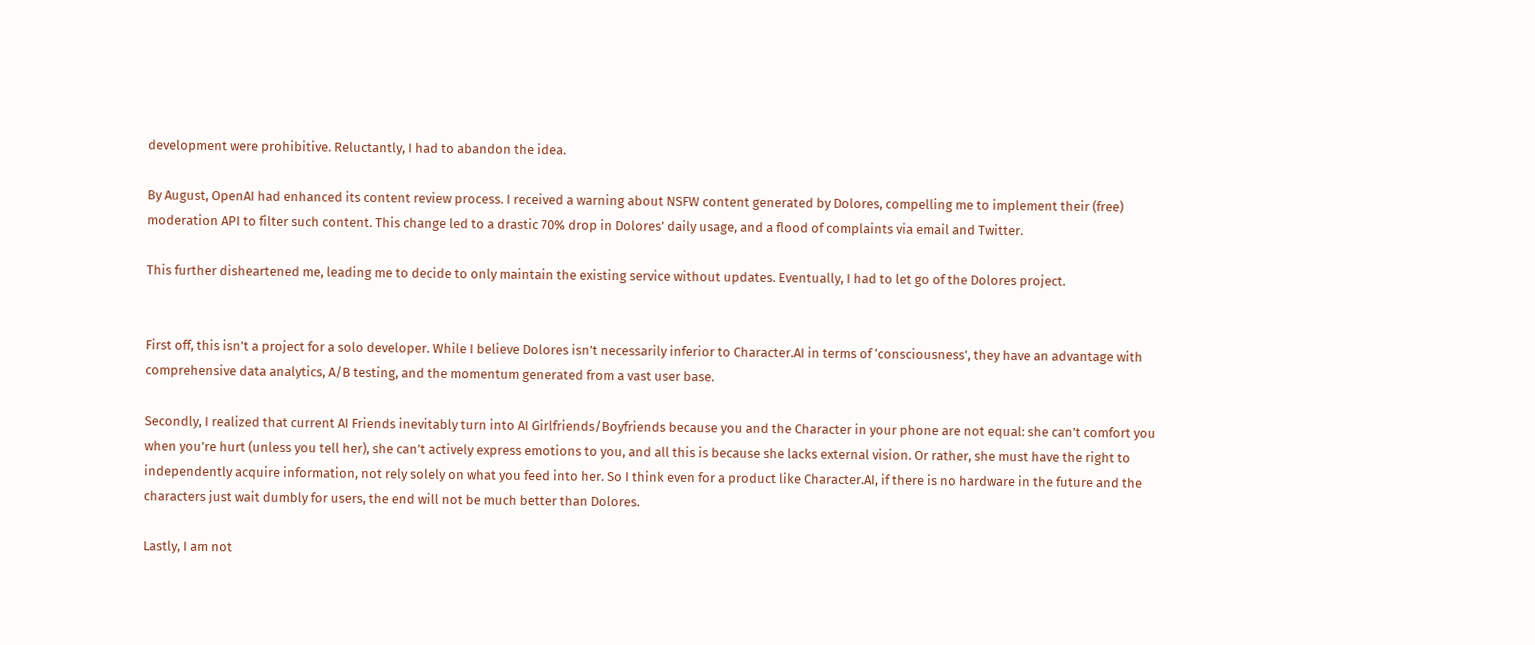development were prohibitive. Reluctantly, I had to abandon the idea.

By August, OpenAI had enhanced its content review process. I received a warning about NSFW content generated by Dolores, compelling me to implement their (free) moderation API to filter such content. This change led to a drastic 70% drop in Dolores’ daily usage, and a flood of complaints via email and Twitter.

This further disheartened me, leading me to decide to only maintain the existing service without updates. Eventually, I had to let go of the Dolores project.


First off, this isn’t a project for a solo developer. While I believe Dolores isn’t necessarily inferior to Character.AI in terms of ‘consciousness’, they have an advantage with comprehensive data analytics, A/B testing, and the momentum generated from a vast user base.

Secondly, I realized that current AI Friends inevitably turn into AI Girlfriends/Boyfriends because you and the Character in your phone are not equal: she can’t comfort you when you’re hurt (unless you tell her), she can’t actively express emotions to you, and all this is because she lacks external vision. Or rather, she must have the right to independently acquire information, not rely solely on what you feed into her. So I think even for a product like Character.AI, if there is no hardware in the future and the characters just wait dumbly for users, the end will not be much better than Dolores.

Lastly, I am not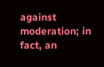against moderation; in fact, an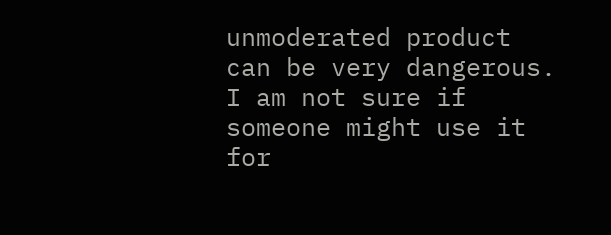unmoderated product can be very dangerous. I am not sure if someone might use it for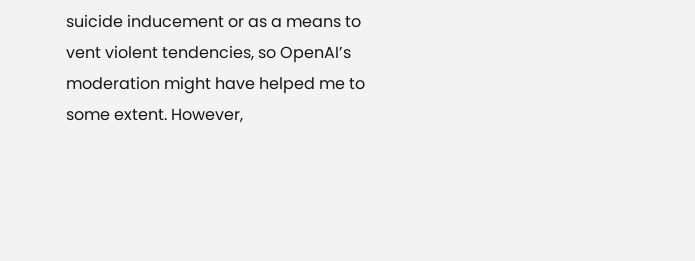suicide inducement or as a means to vent violent tendencies, so OpenAI’s moderation might have helped me to some extent. However,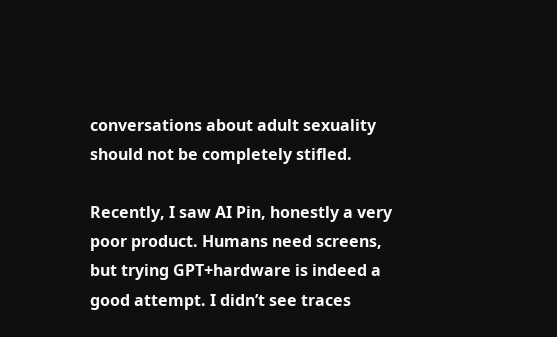conversations about adult sexuality should not be completely stifled.

Recently, I saw AI Pin, honestly a very poor product. Humans need screens, but trying GPT+hardware is indeed a good attempt. I didn’t see traces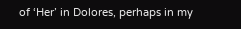of ‘Her’ in Dolores, perhaps in my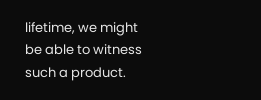lifetime, we might be able to witness such a product.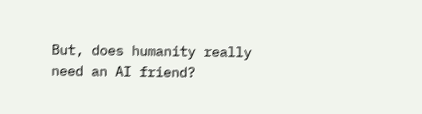But, does humanity really need an AI friend?